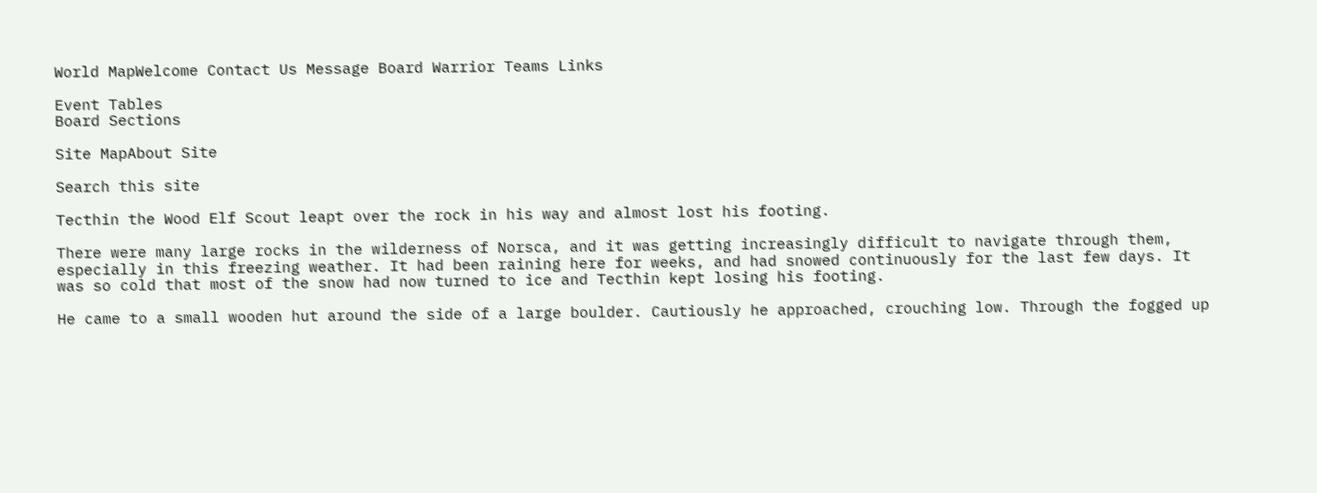World MapWelcome Contact Us Message Board Warrior Teams Links

Event Tables
Board Sections

Site MapAbout Site

Search this site

Tecthin the Wood Elf Scout leapt over the rock in his way and almost lost his footing.

There were many large rocks in the wilderness of Norsca, and it was getting increasingly difficult to navigate through them, especially in this freezing weather. It had been raining here for weeks, and had snowed continuously for the last few days. It was so cold that most of the snow had now turned to ice and Tecthin kept losing his footing.

He came to a small wooden hut around the side of a large boulder. Cautiously he approached, crouching low. Through the fogged up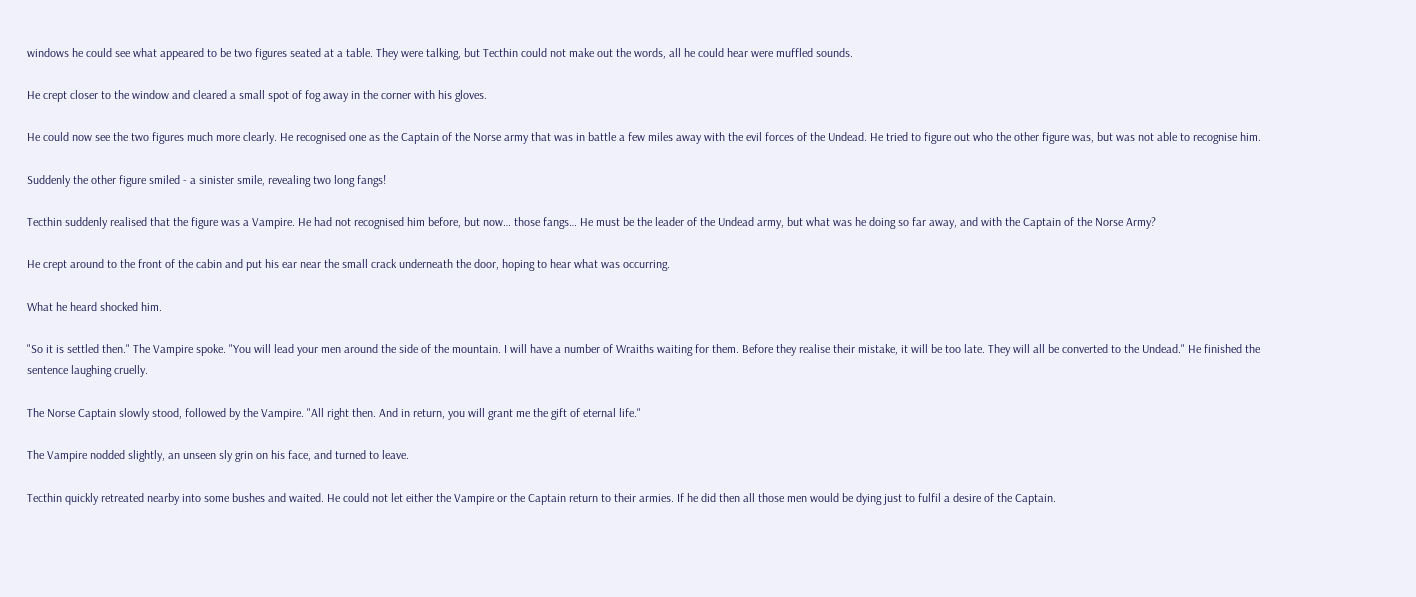windows he could see what appeared to be two figures seated at a table. They were talking, but Tecthin could not make out the words, all he could hear were muffled sounds.

He crept closer to the window and cleared a small spot of fog away in the corner with his gloves.

He could now see the two figures much more clearly. He recognised one as the Captain of the Norse army that was in battle a few miles away with the evil forces of the Undead. He tried to figure out who the other figure was, but was not able to recognise him.

Suddenly the other figure smiled - a sinister smile, revealing two long fangs!

Tecthin suddenly realised that the figure was a Vampire. He had not recognised him before, but now… those fangs… He must be the leader of the Undead army, but what was he doing so far away, and with the Captain of the Norse Army?

He crept around to the front of the cabin and put his ear near the small crack underneath the door, hoping to hear what was occurring.

What he heard shocked him.

"So it is settled then." The Vampire spoke. "You will lead your men around the side of the mountain. I will have a number of Wraiths waiting for them. Before they realise their mistake, it will be too late. They will all be converted to the Undead." He finished the sentence laughing cruelly.

The Norse Captain slowly stood, followed by the Vampire. "All right then. And in return, you will grant me the gift of eternal life."

The Vampire nodded slightly, an unseen sly grin on his face, and turned to leave.

Tecthin quickly retreated nearby into some bushes and waited. He could not let either the Vampire or the Captain return to their armies. If he did then all those men would be dying just to fulfil a desire of the Captain.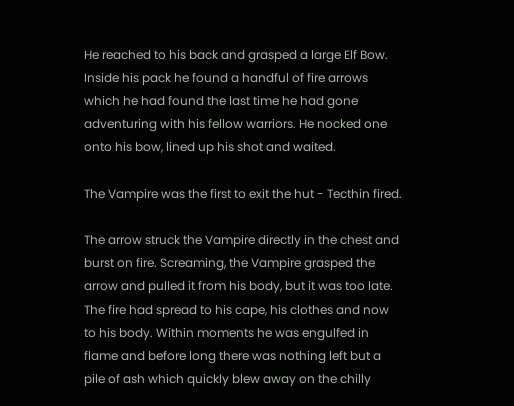He reached to his back and grasped a large Elf Bow. Inside his pack he found a handful of fire arrows which he had found the last time he had gone adventuring with his fellow warriors. He nocked one onto his bow, lined up his shot and waited.

The Vampire was the first to exit the hut - Tecthin fired.

The arrow struck the Vampire directly in the chest and burst on fire. Screaming, the Vampire grasped the arrow and pulled it from his body, but it was too late. The fire had spread to his cape, his clothes and now to his body. Within moments he was engulfed in flame and before long there was nothing left but a pile of ash which quickly blew away on the chilly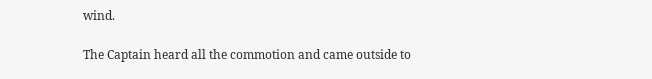wind.

The Captain heard all the commotion and came outside to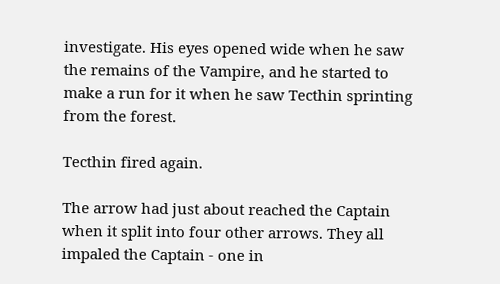investigate. His eyes opened wide when he saw the remains of the Vampire, and he started to make a run for it when he saw Tecthin sprinting from the forest.

Tecthin fired again.

The arrow had just about reached the Captain when it split into four other arrows. They all impaled the Captain - one in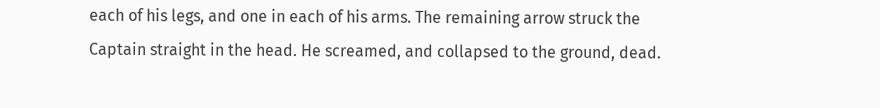each of his legs, and one in each of his arms. The remaining arrow struck the Captain straight in the head. He screamed, and collapsed to the ground, dead.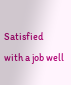Satisfied with a job well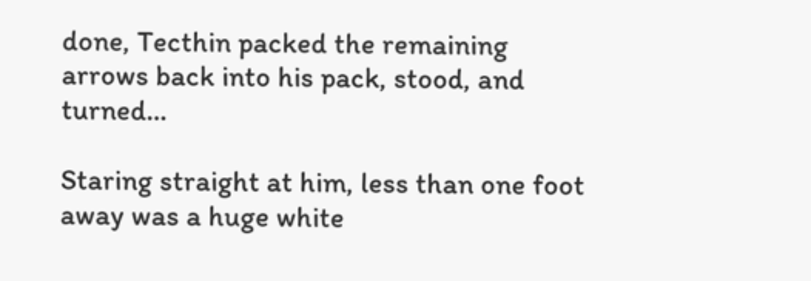done, Tecthin packed the remaining arrows back into his pack, stood, and turned…

Staring straight at him, less than one foot away was a huge white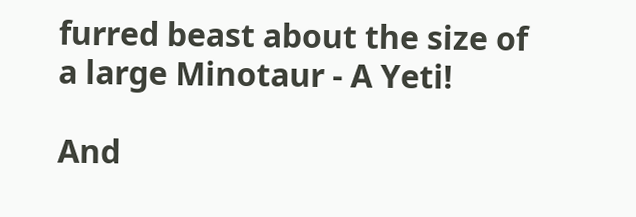furred beast about the size of a large Minotaur - A Yeti!

And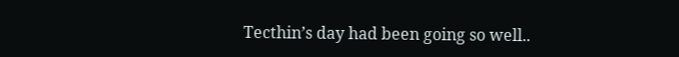Tecthin’s day had been going so well..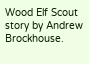Wood Elf Scout story by Andrew Brockhouse.